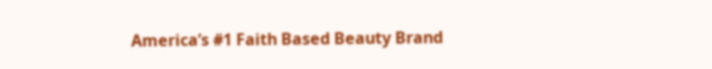America’s #1 Faith Based Beauty Brand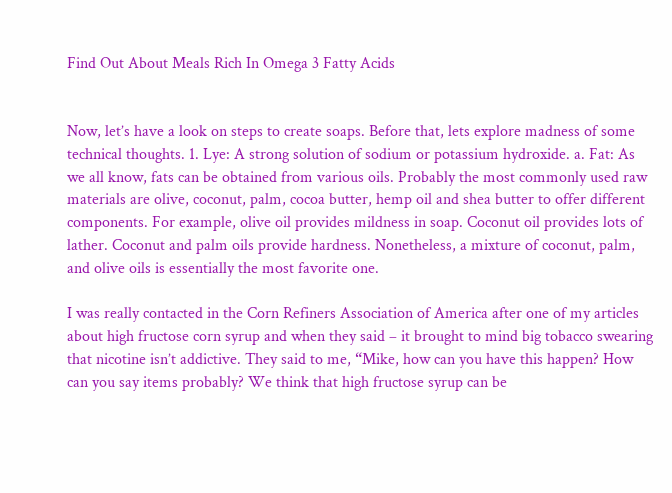Find Out About Meals Rich In Omega 3 Fatty Acids


Now, let’s have a look on steps to create soaps. Before that, lets explore madness of some technical thoughts. 1. Lye: A strong solution of sodium or potassium hydroxide. a. Fat: As we all know, fats can be obtained from various oils. Probably the most commonly used raw materials are olive, coconut, palm, cocoa butter, hemp oil and shea butter to offer different components. For example, olive oil provides mildness in soap. Coconut oil provides lots of lather. Coconut and palm oils provide hardness. Nonetheless, a mixture of coconut, palm, and olive oils is essentially the most favorite one.

I was really contacted in the Corn Refiners Association of America after one of my articles about high fructose corn syrup and when they said – it brought to mind big tobacco swearing that nicotine isn’t addictive. They said to me, “Mike, how can you have this happen? How can you say items probably? We think that high fructose syrup can be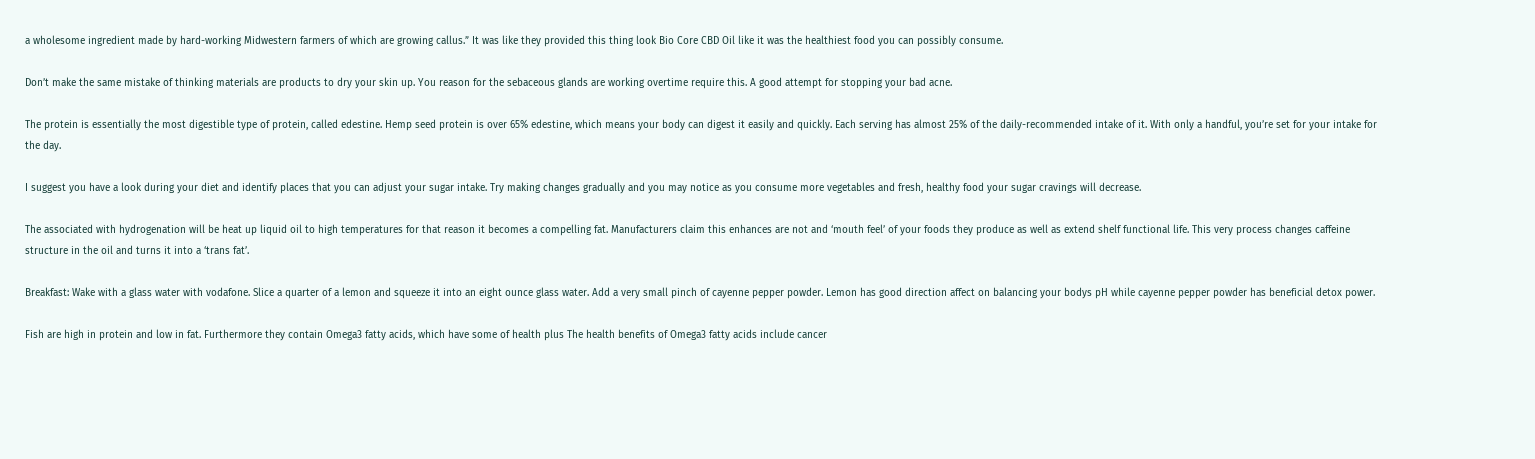a wholesome ingredient made by hard-working Midwestern farmers of which are growing callus.” It was like they provided this thing look Bio Core CBD Oil like it was the healthiest food you can possibly consume.

Don’t make the same mistake of thinking materials are products to dry your skin up. You reason for the sebaceous glands are working overtime require this. A good attempt for stopping your bad acne.

The protein is essentially the most digestible type of protein, called edestine. Hemp seed protein is over 65% edestine, which means your body can digest it easily and quickly. Each serving has almost 25% of the daily-recommended intake of it. With only a handful, you’re set for your intake for the day.

I suggest you have a look during your diet and identify places that you can adjust your sugar intake. Try making changes gradually and you may notice as you consume more vegetables and fresh, healthy food your sugar cravings will decrease.

The associated with hydrogenation will be heat up liquid oil to high temperatures for that reason it becomes a compelling fat. Manufacturers claim this enhances are not and ‘mouth feel’ of your foods they produce as well as extend shelf functional life. This very process changes caffeine structure in the oil and turns it into a ‘trans fat’.

Breakfast: Wake with a glass water with vodafone. Slice a quarter of a lemon and squeeze it into an eight ounce glass water. Add a very small pinch of cayenne pepper powder. Lemon has good direction affect on balancing your bodys pH while cayenne pepper powder has beneficial detox power.

Fish are high in protein and low in fat. Furthermore they contain Omega3 fatty acids, which have some of health plus The health benefits of Omega3 fatty acids include cancer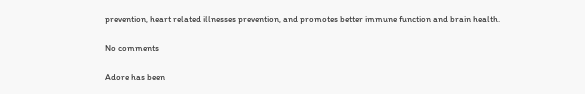prevention, heart related illnesses prevention, and promotes better immune function and brain health.

No comments

Adore has been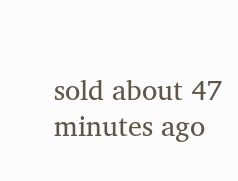sold about 47 minutes ago